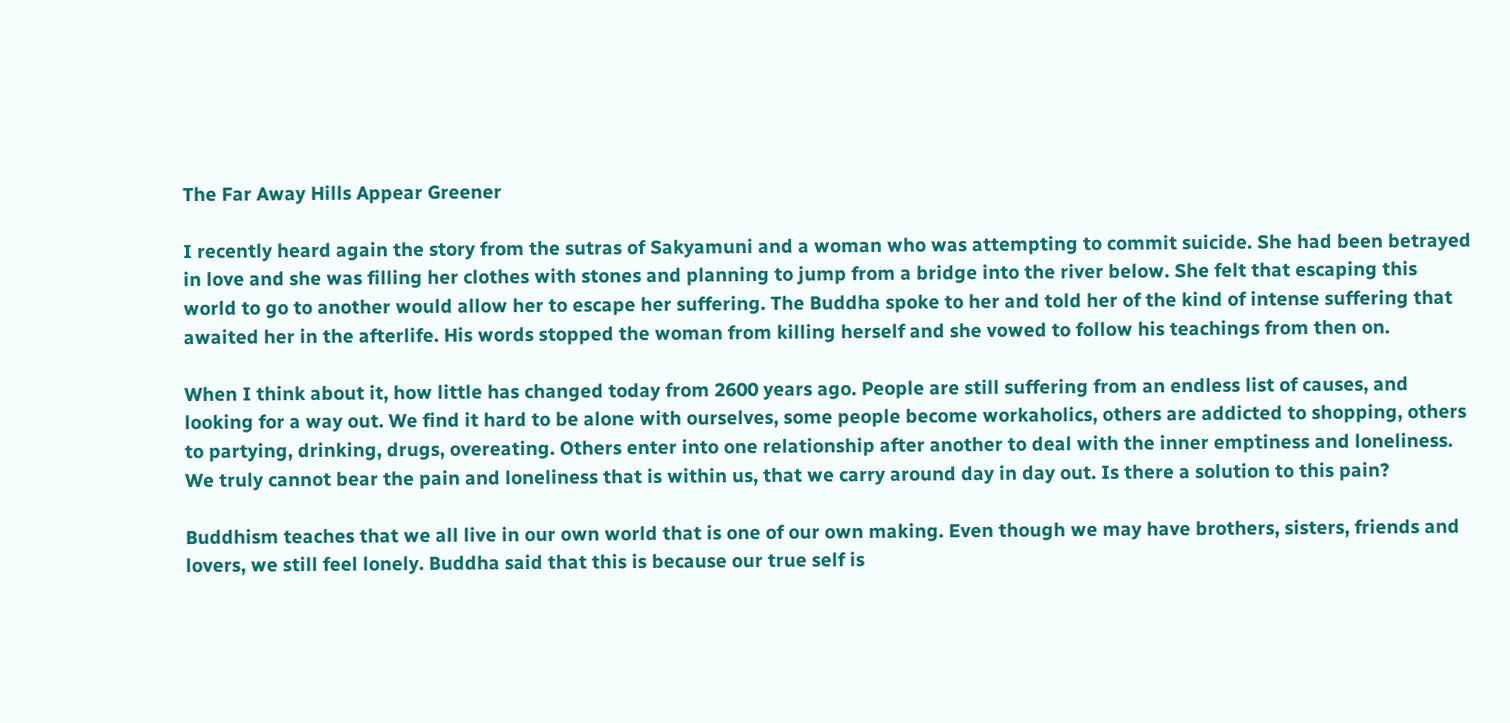The Far Away Hills Appear Greener

I recently heard again the story from the sutras of Sakyamuni and a woman who was attempting to commit suicide. She had been betrayed in love and she was filling her clothes with stones and planning to jump from a bridge into the river below. She felt that escaping this world to go to another would allow her to escape her suffering. The Buddha spoke to her and told her of the kind of intense suffering that awaited her in the afterlife. His words stopped the woman from killing herself and she vowed to follow his teachings from then on.

When I think about it, how little has changed today from 2600 years ago. People are still suffering from an endless list of causes, and looking for a way out. We find it hard to be alone with ourselves, some people become workaholics, others are addicted to shopping, others to partying, drinking, drugs, overeating. Others enter into one relationship after another to deal with the inner emptiness and loneliness. We truly cannot bear the pain and loneliness that is within us, that we carry around day in day out. Is there a solution to this pain?

Buddhism teaches that we all live in our own world that is one of our own making. Even though we may have brothers, sisters, friends and lovers, we still feel lonely. Buddha said that this is because our true self is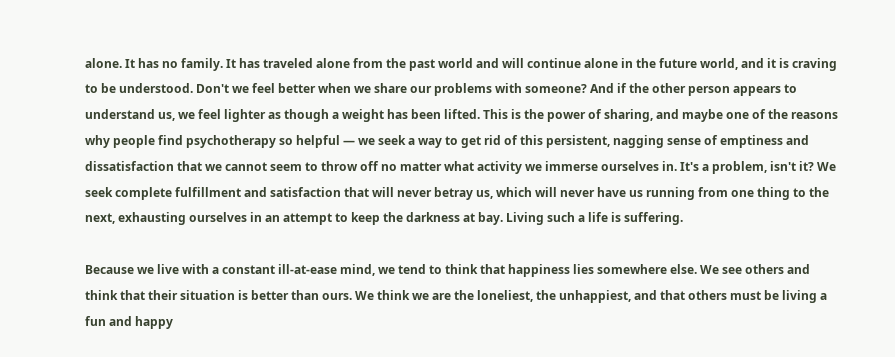alone. It has no family. It has traveled alone from the past world and will continue alone in the future world, and it is craving to be understood. Don't we feel better when we share our problems with someone? And if the other person appears to understand us, we feel lighter as though a weight has been lifted. This is the power of sharing, and maybe one of the reasons why people find psychotherapy so helpful — we seek a way to get rid of this persistent, nagging sense of emptiness and dissatisfaction that we cannot seem to throw off no matter what activity we immerse ourselves in. It's a problem, isn't it? We seek complete fulfillment and satisfaction that will never betray us, which will never have us running from one thing to the next, exhausting ourselves in an attempt to keep the darkness at bay. Living such a life is suffering.

Because we live with a constant ill-at-ease mind, we tend to think that happiness lies somewhere else. We see others and think that their situation is better than ours. We think we are the loneliest, the unhappiest, and that others must be living a fun and happy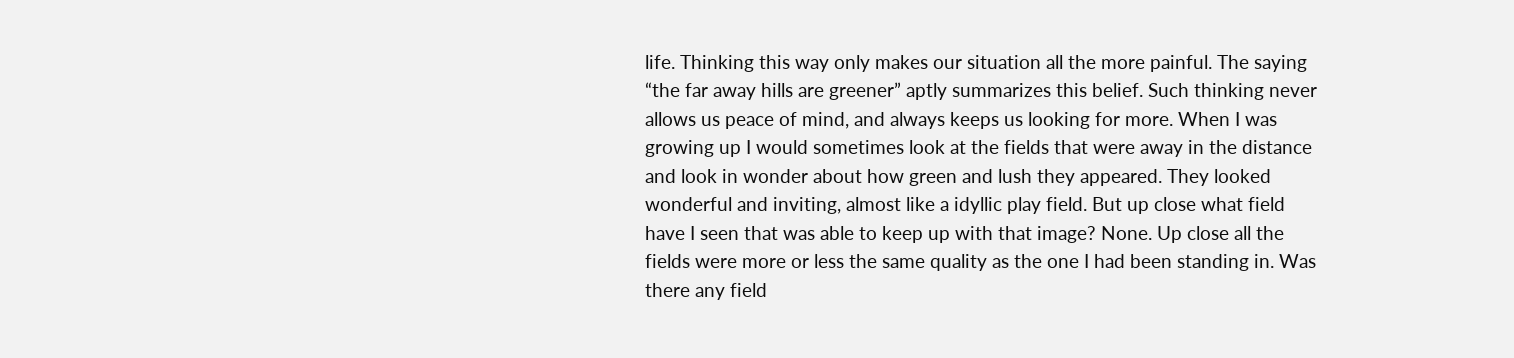life. Thinking this way only makes our situation all the more painful. The saying “the far away hills are greener” aptly summarizes this belief. Such thinking never allows us peace of mind, and always keeps us looking for more. When I was growing up I would sometimes look at the fields that were away in the distance and look in wonder about how green and lush they appeared. They looked wonderful and inviting, almost like a idyllic play field. But up close what field have I seen that was able to keep up with that image? None. Up close all the fields were more or less the same quality as the one I had been standing in. Was there any field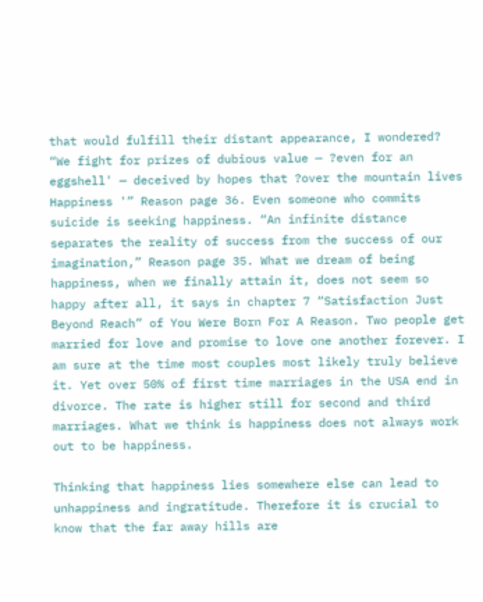that would fulfill their distant appearance, I wondered? “We fight for prizes of dubious value — ?even for an eggshell' — deceived by hopes that ?over the mountain lives Happiness '” Reason page 36. Even someone who commits suicide is seeking happiness. “An infinite distance separates the reality of success from the success of our imagination,” Reason page 35. What we dream of being happiness, when we finally attain it, does not seem so happy after all, it says in chapter 7 “Satisfaction Just Beyond Reach” of You Were Born For A Reason. Two people get married for love and promise to love one another forever. I am sure at the time most couples most likely truly believe it. Yet over 50% of first time marriages in the USA end in divorce. The rate is higher still for second and third marriages. What we think is happiness does not always work out to be happiness.

Thinking that happiness lies somewhere else can lead to unhappiness and ingratitude. Therefore it is crucial to know that the far away hills are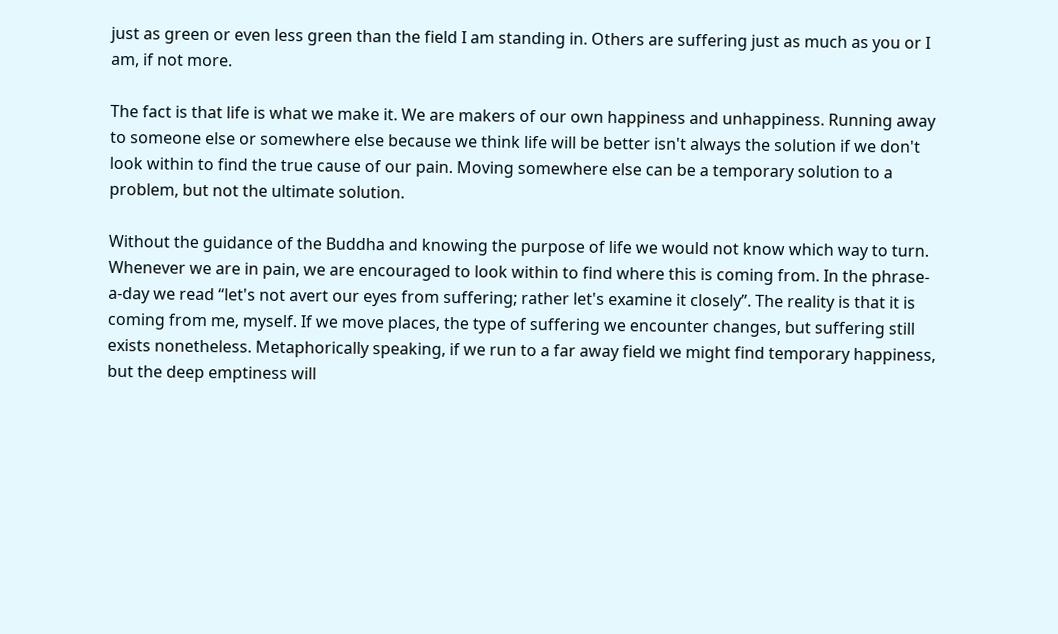just as green or even less green than the field I am standing in. Others are suffering just as much as you or I am, if not more.

The fact is that life is what we make it. We are makers of our own happiness and unhappiness. Running away to someone else or somewhere else because we think life will be better isn't always the solution if we don't look within to find the true cause of our pain. Moving somewhere else can be a temporary solution to a problem, but not the ultimate solution.

Without the guidance of the Buddha and knowing the purpose of life we would not know which way to turn. Whenever we are in pain, we are encouraged to look within to find where this is coming from. In the phrase-a-day we read “let's not avert our eyes from suffering; rather let's examine it closely”. The reality is that it is coming from me, myself. If we move places, the type of suffering we encounter changes, but suffering still exists nonetheless. Metaphorically speaking, if we run to a far away field we might find temporary happiness, but the deep emptiness will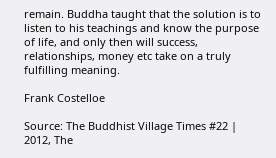remain. Buddha taught that the solution is to listen to his teachings and know the purpose of life, and only then will success, relationships, money etc take on a truly fulfilling meaning.

Frank Costelloe

Source: The Buddhist Village Times #22 | 2012, The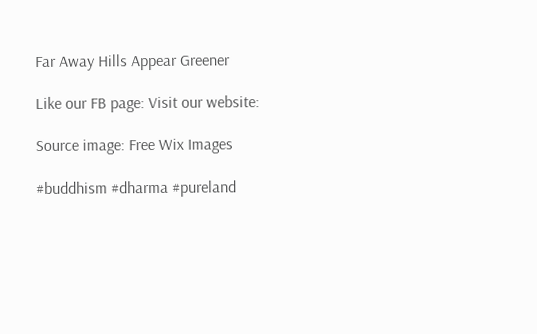Far Away Hills Appear Greener

Like our FB page: Visit our website:

Source image: Free Wix Images

#buddhism #dharma #pureland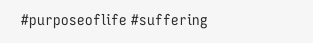#purposeoflife #suffering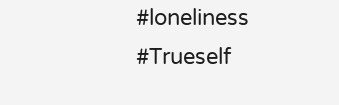#loneliness #Trueself